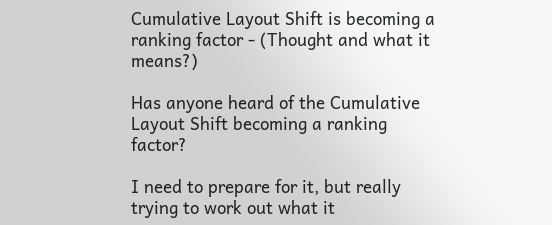Cumulative Layout Shift is becoming a ranking factor - (Thought and what it means?)

Has anyone heard of the Cumulative Layout Shift becoming a ranking factor?

I need to prepare for it, but really trying to work out what it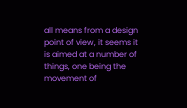all means from a design point of view, it seems it is aimed at a number of things, one being the movement of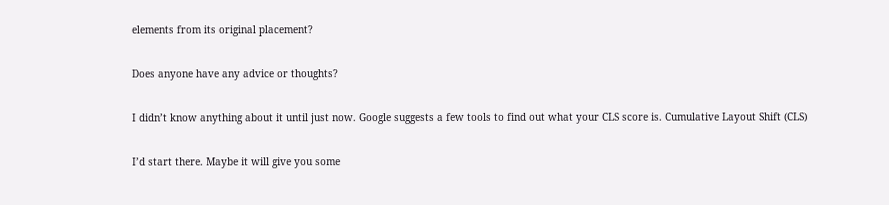elements from its original placement?

Does anyone have any advice or thoughts?

I didn’t know anything about it until just now. Google suggests a few tools to find out what your CLS score is. Cumulative Layout Shift (CLS)

I’d start there. Maybe it will give you some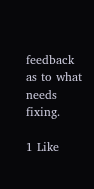feedback as to what needs fixing.

1 Like